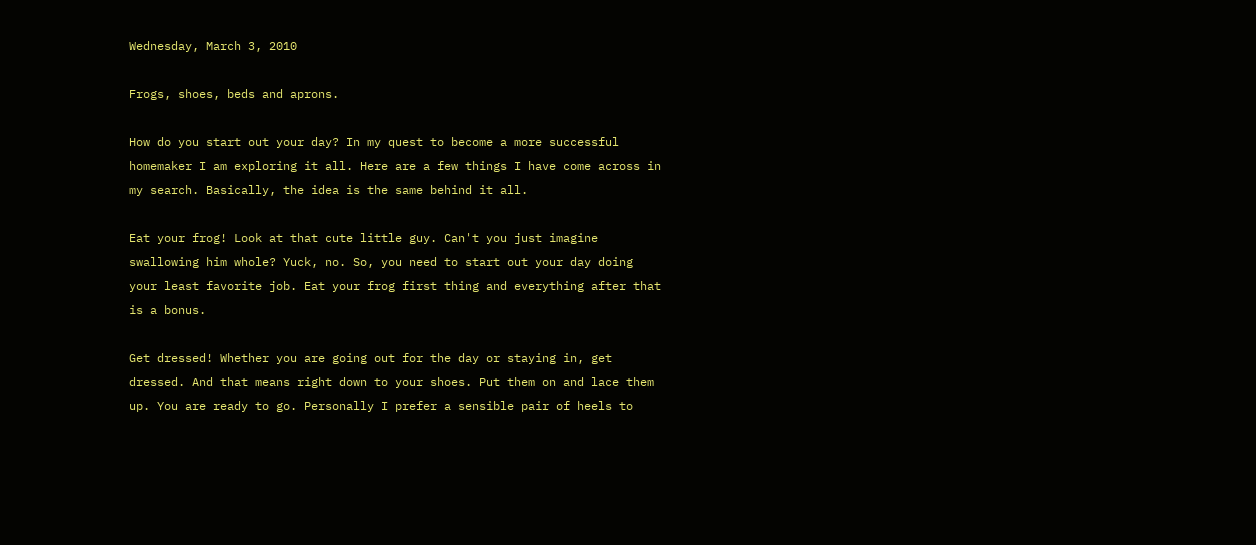Wednesday, March 3, 2010

Frogs, shoes, beds and aprons.

How do you start out your day? In my quest to become a more successful homemaker I am exploring it all. Here are a few things I have come across in my search. Basically, the idea is the same behind it all.

Eat your frog! Look at that cute little guy. Can't you just imagine swallowing him whole? Yuck, no. So, you need to start out your day doing your least favorite job. Eat your frog first thing and everything after that is a bonus.

Get dressed! Whether you are going out for the day or staying in, get dressed. And that means right down to your shoes. Put them on and lace them up. You are ready to go. Personally I prefer a sensible pair of heels to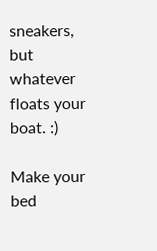sneakers, but whatever floats your boat. :)

Make your bed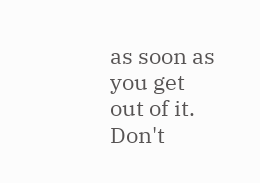as soon as you get out of it. Don't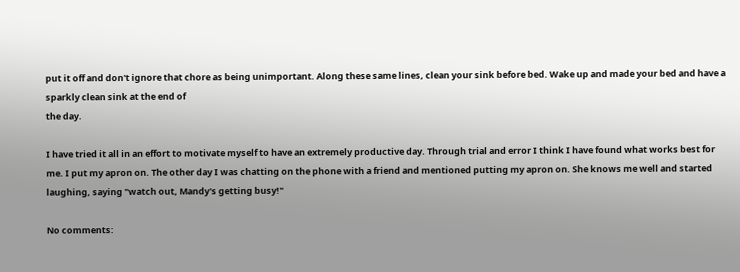put it off and don't ignore that chore as being unimportant. Along these same lines, clean your sink before bed. Wake up and made your bed and have a sparkly clean sink at the end of
the day.

I have tried it all in an effort to motivate myself to have an extremely productive day. Through trial and error I think I have found what works best for me. I put my apron on. The other day I was chatting on the phone with a friend and mentioned putting my apron on. She knows me well and started laughing, saying "watch out, Mandy's getting busy!"

No comments: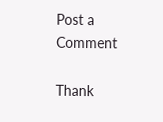Post a Comment

Thank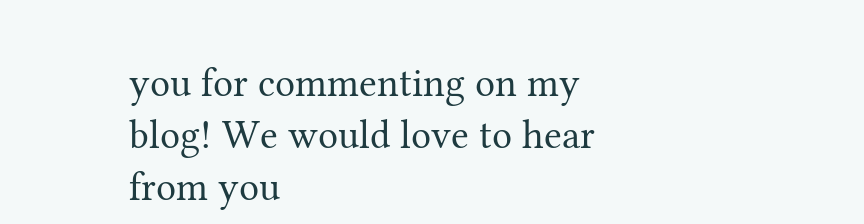you for commenting on my blog! We would love to hear from you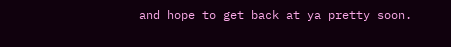and hope to get back at ya pretty soon.